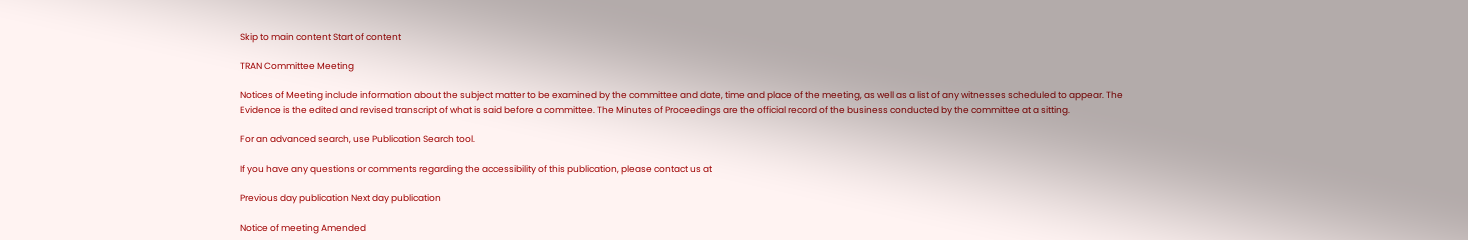Skip to main content Start of content

TRAN Committee Meeting

Notices of Meeting include information about the subject matter to be examined by the committee and date, time and place of the meeting, as well as a list of any witnesses scheduled to appear. The Evidence is the edited and revised transcript of what is said before a committee. The Minutes of Proceedings are the official record of the business conducted by the committee at a sitting.

For an advanced search, use Publication Search tool.

If you have any questions or comments regarding the accessibility of this publication, please contact us at

Previous day publication Next day publication

Notice of meeting Amended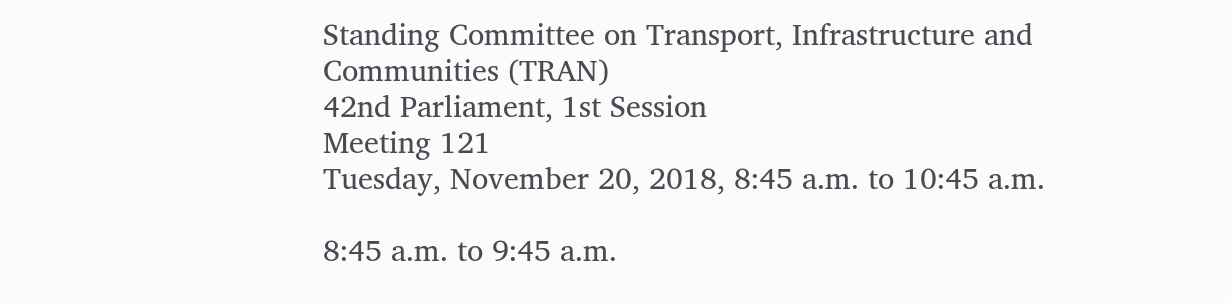Standing Committee on Transport, Infrastructure and Communities (TRAN)
42nd Parliament, 1st Session
Meeting 121
Tuesday, November 20, 2018, 8:45 a.m. to 10:45 a.m.

8:45 a.m. to 9:45 a.m.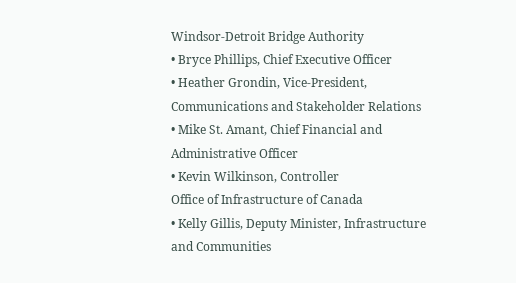Windsor-Detroit Bridge Authority
• Bryce Phillips, Chief Executive Officer
• Heather Grondin, Vice-President, Communications and Stakeholder Relations
• Mike St. Amant, Chief Financial and Administrative Officer
• Kevin Wilkinson, Controller
Office of Infrastructure of Canada
• Kelly Gillis, Deputy Minister, Infrastructure and Communities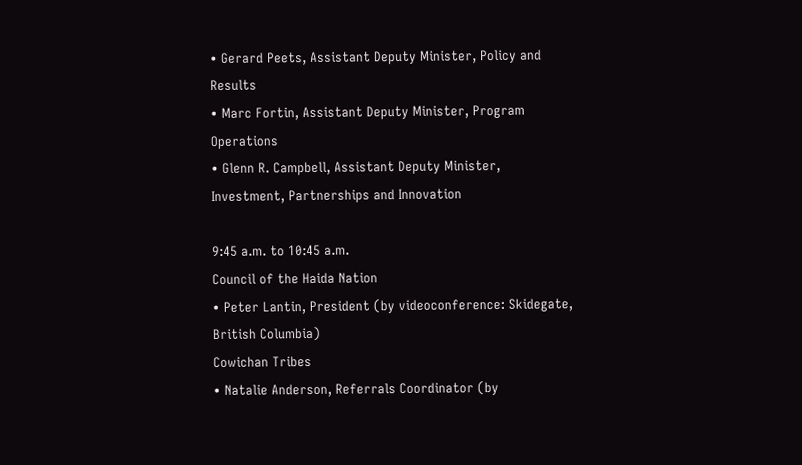• Gerard Peets, Assistant Deputy Minister, Policy and Results
• Marc Fortin, Assistant Deputy Minister, Program Operations
• Glenn R. Campbell, Assistant Deputy Minister, Investment, Partnerships and Innovation

9:45 a.m. to 10:45 a.m.
Council of the Haida Nation
• Peter Lantin, President (by videoconference: Skidegate, British Columbia)
Cowichan Tribes
• Natalie Anderson, Referrals Coordinator (by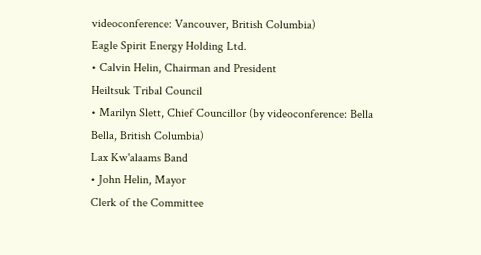videoconference: Vancouver, British Columbia)
Eagle Spirit Energy Holding Ltd.
• Calvin Helin, Chairman and President
Heiltsuk Tribal Council
• Marilyn Slett, Chief Councillor (by videoconference: Bella Bella, British Columbia)
Lax Kw'alaams Band
• John Helin, Mayor
Clerk of the Committee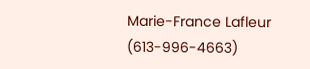Marie-France Lafleur (613-996-4663)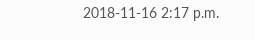2018-11-16 2:17 p.m.